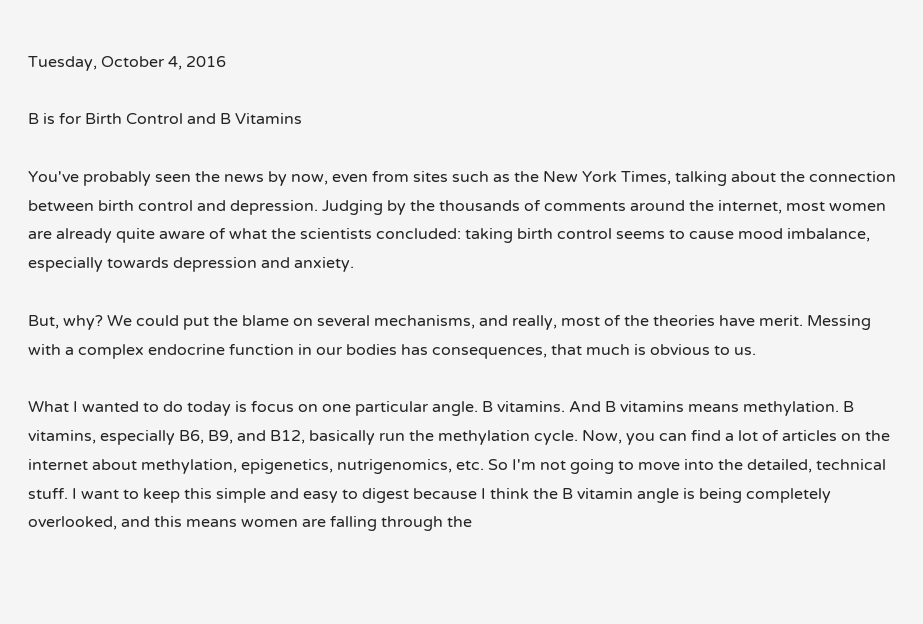Tuesday, October 4, 2016

B is for Birth Control and B Vitamins

You've probably seen the news by now, even from sites such as the New York Times, talking about the connection between birth control and depression. Judging by the thousands of comments around the internet, most women are already quite aware of what the scientists concluded: taking birth control seems to cause mood imbalance, especially towards depression and anxiety.

But, why? We could put the blame on several mechanisms, and really, most of the theories have merit. Messing with a complex endocrine function in our bodies has consequences, that much is obvious to us.

What I wanted to do today is focus on one particular angle. B vitamins. And B vitamins means methylation. B vitamins, especially B6, B9, and B12, basically run the methylation cycle. Now, you can find a lot of articles on the internet about methylation, epigenetics, nutrigenomics, etc. So I'm not going to move into the detailed, technical stuff. I want to keep this simple and easy to digest because I think the B vitamin angle is being completely overlooked, and this means women are falling through the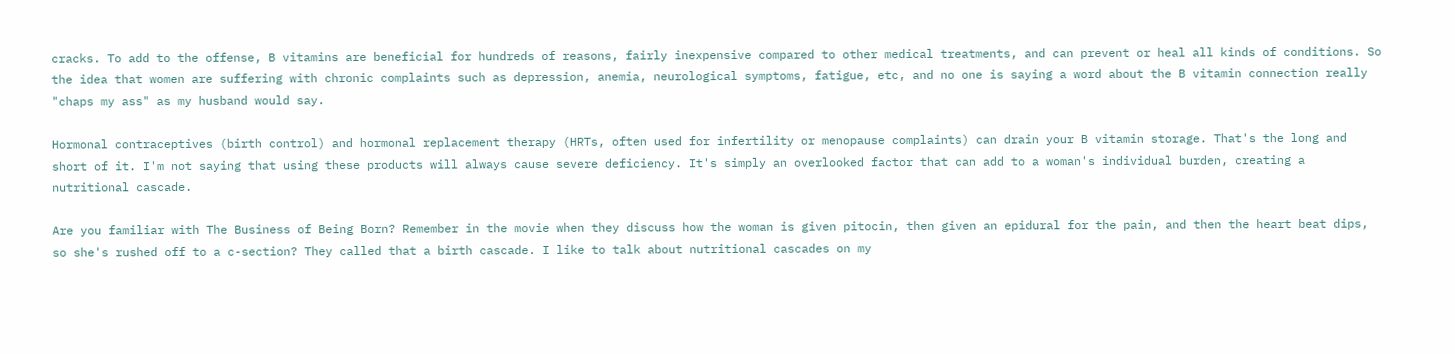cracks. To add to the offense, B vitamins are beneficial for hundreds of reasons, fairly inexpensive compared to other medical treatments, and can prevent or heal all kinds of conditions. So the idea that women are suffering with chronic complaints such as depression, anemia, neurological symptoms, fatigue, etc, and no one is saying a word about the B vitamin connection really "chaps my ass" as my husband would say.

Hormonal contraceptives (birth control) and hormonal replacement therapy (HRTs, often used for infertility or menopause complaints) can drain your B vitamin storage. That's the long and short of it. I'm not saying that using these products will always cause severe deficiency. It's simply an overlooked factor that can add to a woman's individual burden, creating a nutritional cascade.

Are you familiar with The Business of Being Born? Remember in the movie when they discuss how the woman is given pitocin, then given an epidural for the pain, and then the heart beat dips, so she's rushed off to a c-section? They called that a birth cascade. I like to talk about nutritional cascades on my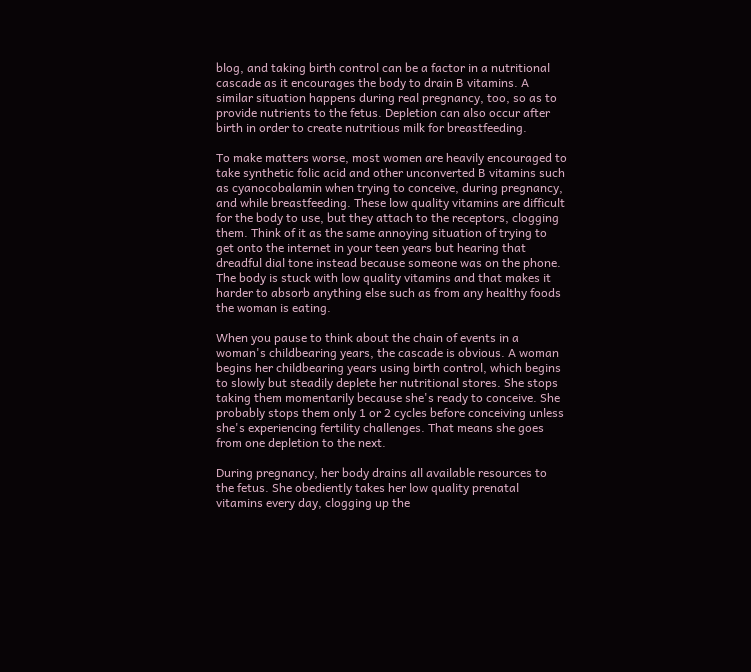blog, and taking birth control can be a factor in a nutritional cascade as it encourages the body to drain B vitamins. A similar situation happens during real pregnancy, too, so as to provide nutrients to the fetus. Depletion can also occur after birth in order to create nutritious milk for breastfeeding.

To make matters worse, most women are heavily encouraged to take synthetic folic acid and other unconverted B vitamins such as cyanocobalamin when trying to conceive, during pregnancy, and while breastfeeding. These low quality vitamins are difficult for the body to use, but they attach to the receptors, clogging them. Think of it as the same annoying situation of trying to get onto the internet in your teen years but hearing that dreadful dial tone instead because someone was on the phone. The body is stuck with low quality vitamins and that makes it harder to absorb anything else such as from any healthy foods the woman is eating.

When you pause to think about the chain of events in a woman's childbearing years, the cascade is obvious. A woman begins her childbearing years using birth control, which begins to slowly but steadily deplete her nutritional stores. She stops taking them momentarily because she's ready to conceive. She probably stops them only 1 or 2 cycles before conceiving unless she's experiencing fertility challenges. That means she goes from one depletion to the next.

During pregnancy, her body drains all available resources to the fetus. She obediently takes her low quality prenatal vitamins every day, clogging up the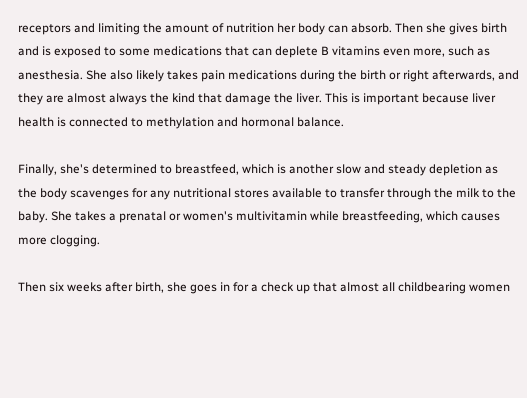receptors and limiting the amount of nutrition her body can absorb. Then she gives birth and is exposed to some medications that can deplete B vitamins even more, such as anesthesia. She also likely takes pain medications during the birth or right afterwards, and they are almost always the kind that damage the liver. This is important because liver health is connected to methylation and hormonal balance.

Finally, she's determined to breastfeed, which is another slow and steady depletion as the body scavenges for any nutritional stores available to transfer through the milk to the baby. She takes a prenatal or women's multivitamin while breastfeeding, which causes more clogging.

Then six weeks after birth, she goes in for a check up that almost all childbearing women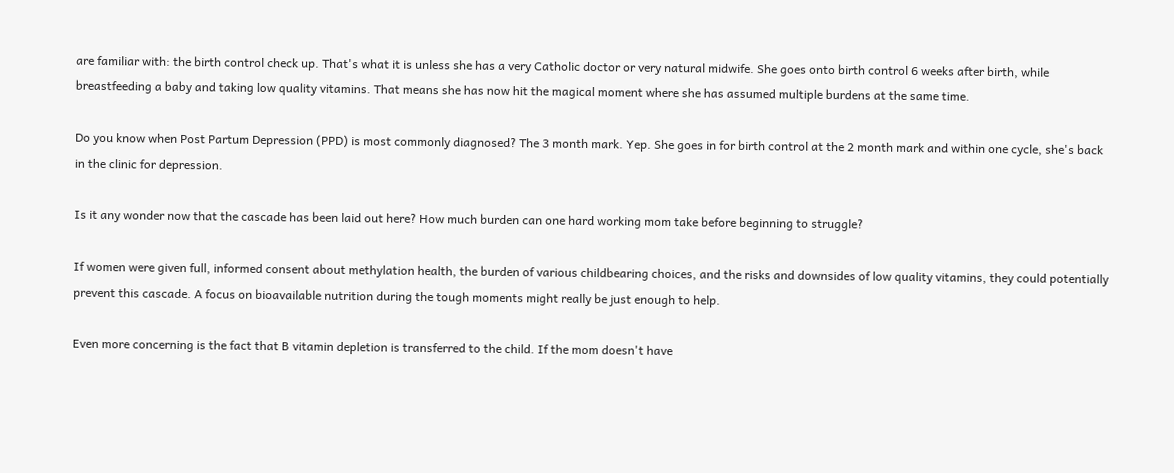are familiar with: the birth control check up. That's what it is unless she has a very Catholic doctor or very natural midwife. She goes onto birth control 6 weeks after birth, while breastfeeding a baby and taking low quality vitamins. That means she has now hit the magical moment where she has assumed multiple burdens at the same time.

Do you know when Post Partum Depression (PPD) is most commonly diagnosed? The 3 month mark. Yep. She goes in for birth control at the 2 month mark and within one cycle, she's back in the clinic for depression.

Is it any wonder now that the cascade has been laid out here? How much burden can one hard working mom take before beginning to struggle?

If women were given full, informed consent about methylation health, the burden of various childbearing choices, and the risks and downsides of low quality vitamins, they could potentially prevent this cascade. A focus on bioavailable nutrition during the tough moments might really be just enough to help.

Even more concerning is the fact that B vitamin depletion is transferred to the child. If the mom doesn't have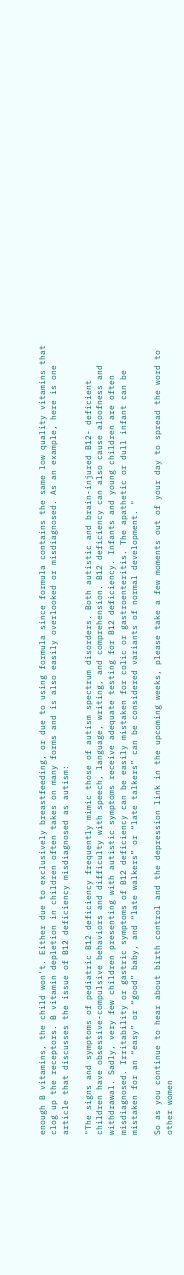enough B vitamins, the child won't. Either due to exclusively breastfeeding, or due to using formula since formula contains the same low quality vitamins that clog up the receptors. B vitamin depletion in children often takes on many forms and is also easily overlooked or misdiagnosed. As an example, here is one article that discusses the issue of B12 deficiency misdiagnosed as autism:

"The signs and symptoms of pediatric B12 deficiency frequently mimic those of autism spectrum disorders. Both autistic and brain-injured B12- deficient children have obsessive-compulsive behaviors and difficulty with speech, language, writing, and comprehension. B12 deficiency can also cause aloofness and withdrawal. Sadly, very few children presenting with autistic symptoms receive adequate testing for B12 deficiency. Infants and young children are often misdiagnosed. Irritability or gastric symptoms of B12 deficiency can be easily mistaken for colic or gastroenteritis. The apathetic or dull infant can be mistaken for an “easy” or “good” baby, and “late walkers” or “late talkers” can be considered variants of normal development. "

So as you continue to hear about birth control and the depression link in the upcoming weeks, please take a few moments out of your day to spread the word to other women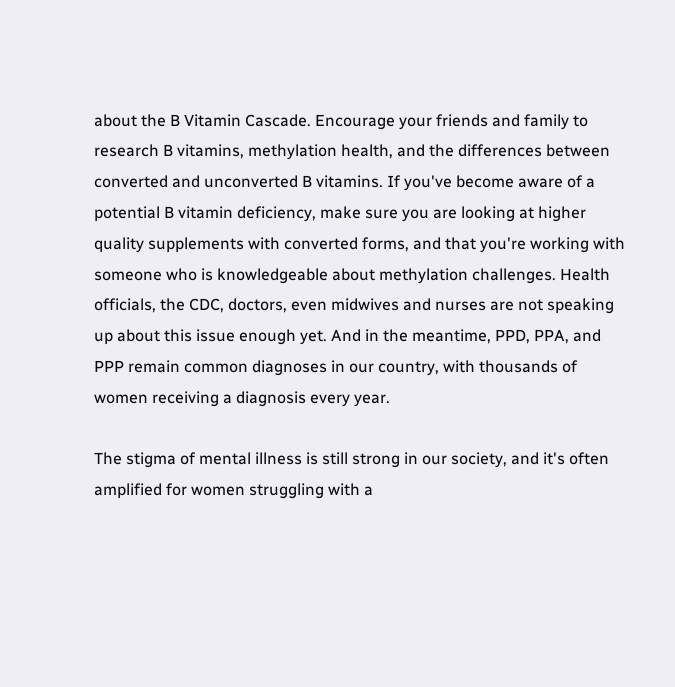about the B Vitamin Cascade. Encourage your friends and family to research B vitamins, methylation health, and the differences between converted and unconverted B vitamins. If you've become aware of a potential B vitamin deficiency, make sure you are looking at higher quality supplements with converted forms, and that you're working with someone who is knowledgeable about methylation challenges. Health officials, the CDC, doctors, even midwives and nurses are not speaking up about this issue enough yet. And in the meantime, PPD, PPA, and PPP remain common diagnoses in our country, with thousands of women receiving a diagnosis every year.

The stigma of mental illness is still strong in our society, and it's often amplified for women struggling with a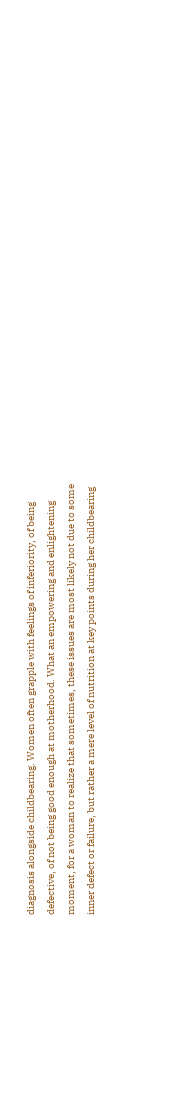diagnosis alongside childbearing. Women often grapple with feelings of inferiority, of being defective, of not being good enough at motherhood. What an empowering and enlightening moment, for a woman to realize that sometimes, these issues are most likely not due to some inner defect or failure, but rather a mere level of nutrition at key points during her childbearing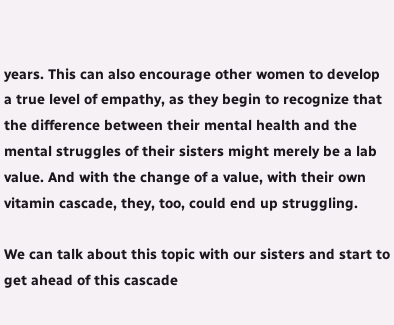years. This can also encourage other women to develop a true level of empathy, as they begin to recognize that the difference between their mental health and the mental struggles of their sisters might merely be a lab value. And with the change of a value, with their own vitamin cascade, they, too, could end up struggling.

We can talk about this topic with our sisters and start to get ahead of this cascade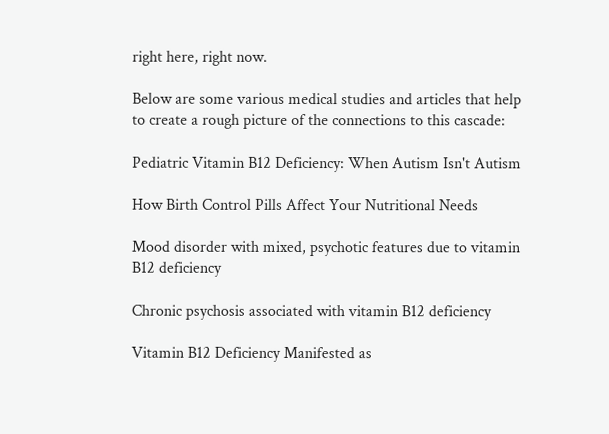right here, right now.

Below are some various medical studies and articles that help to create a rough picture of the connections to this cascade:

Pediatric Vitamin B12 Deficiency: When Autism Isn't Autism

How Birth Control Pills Affect Your Nutritional Needs

Mood disorder with mixed, psychotic features due to vitamin B12 deficiency

Chronic psychosis associated with vitamin B12 deficiency

Vitamin B12 Deficiency Manifested as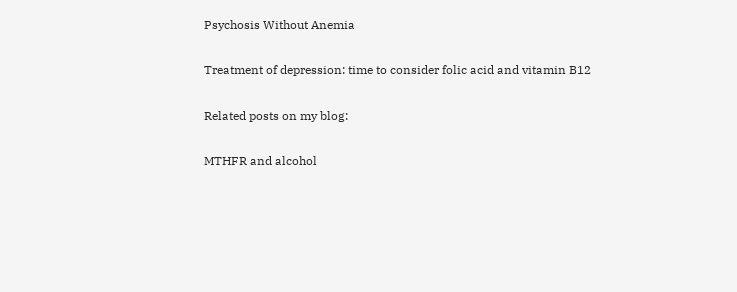Psychosis Without Anemia

Treatment of depression: time to consider folic acid and vitamin B12

Related posts on my blog:

MTHFR and alcohol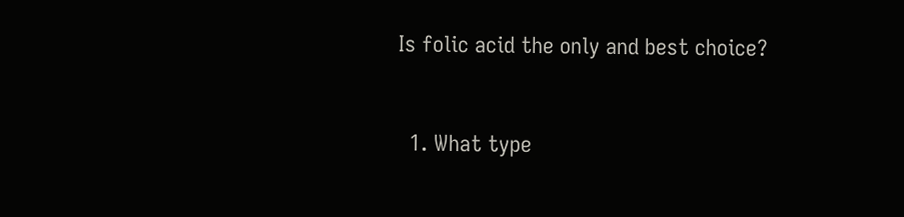Is folic acid the only and best choice?


  1. What type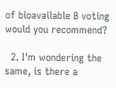of bioavailable B voting would you recommend?

  2. I'm wondering the same, is there a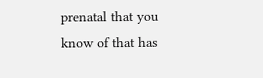prenatal that you know of that has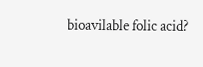bioavilable folic acid?